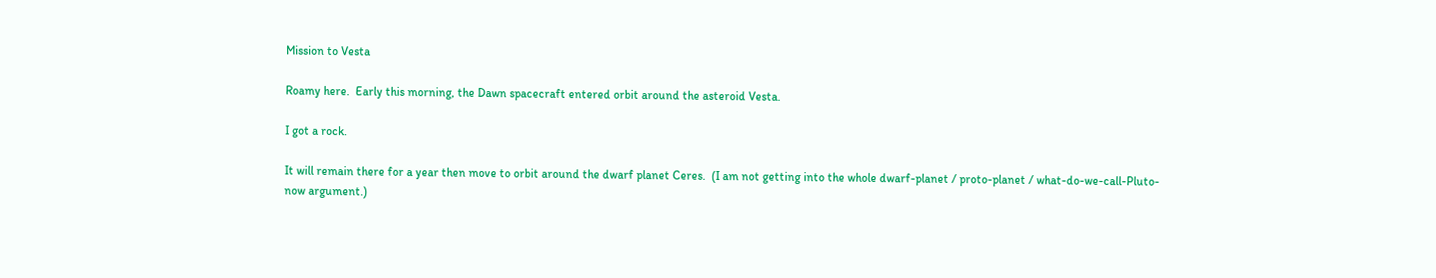Mission to Vesta

Roamy here.  Early this morning, the Dawn spacecraft entered orbit around the asteroid Vesta.

I got a rock.

It will remain there for a year then move to orbit around the dwarf planet Ceres.  (I am not getting into the whole dwarf-planet / proto-planet / what-do-we-call-Pluto-now argument.)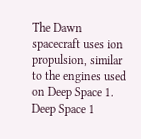The Dawn spacecraft uses ion propulsion, similar to the engines used on Deep Space 1.  Deep Space 1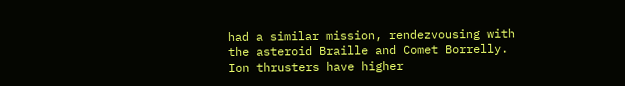had a similar mission, rendezvousing with the asteroid Braille and Comet Borrelly.  Ion thrusters have higher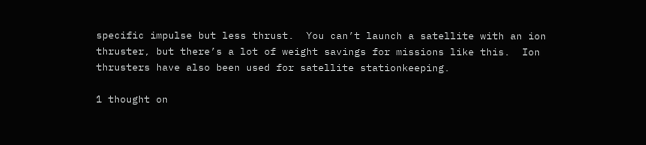specific impulse but less thrust.  You can’t launch a satellite with an ion thruster, but there’s a lot of weight savings for missions like this.  Ion thrusters have also been used for satellite stationkeeping.

1 thought on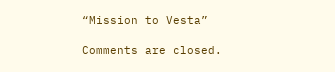“Mission to Vesta”

Comments are closed.